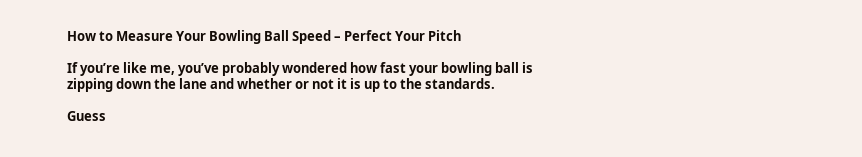How to Measure Your Bowling Ball Speed – Perfect Your Pitch

If you’re like me, you’ve probably wondered how fast your bowling ball is zipping down the lane and whether or not it is up to the standards.

Guess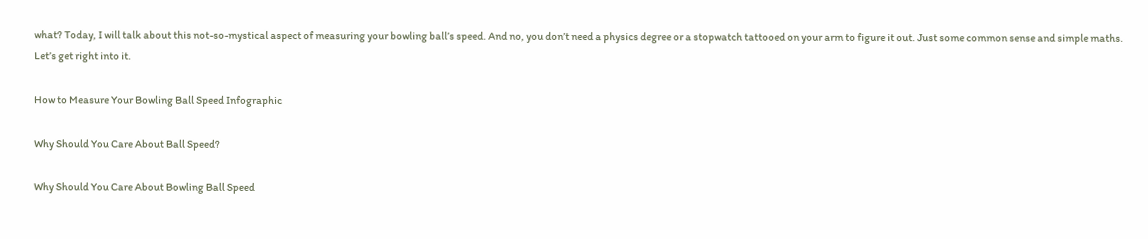what? Today, I will talk about this not-so-mystical aspect of measuring your bowling ball’s speed. And no, you don’t need a physics degree or a stopwatch tattooed on your arm to figure it out. Just some common sense and simple maths. Let’s get right into it.

How to Measure Your Bowling Ball Speed Infographic

Why Should You Care About Ball Speed?

Why Should You Care About Bowling Ball Speed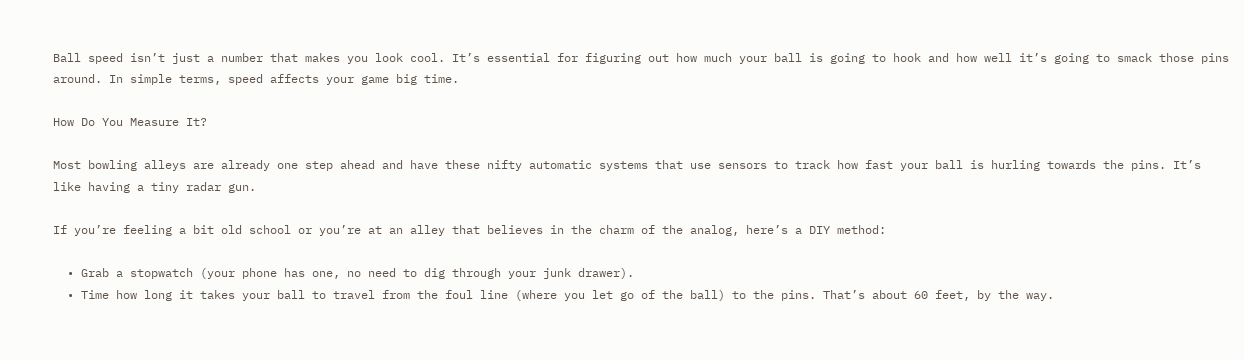Ball speed isn’t just a number that makes you look cool. It’s essential for figuring out how much your ball is going to hook and how well it’s going to smack those pins around. In simple terms, speed affects your game big time.

How Do You Measure It?

Most bowling alleys are already one step ahead and have these nifty automatic systems that use sensors to track how fast your ball is hurling towards the pins. It’s like having a tiny radar gun.

If you’re feeling a bit old school or you’re at an alley that believes in the charm of the analog, here’s a DIY method:

  • Grab a stopwatch (your phone has one, no need to dig through your junk drawer).
  • Time how long it takes your ball to travel from the foul line (where you let go of the ball) to the pins. That’s about 60 feet, by the way.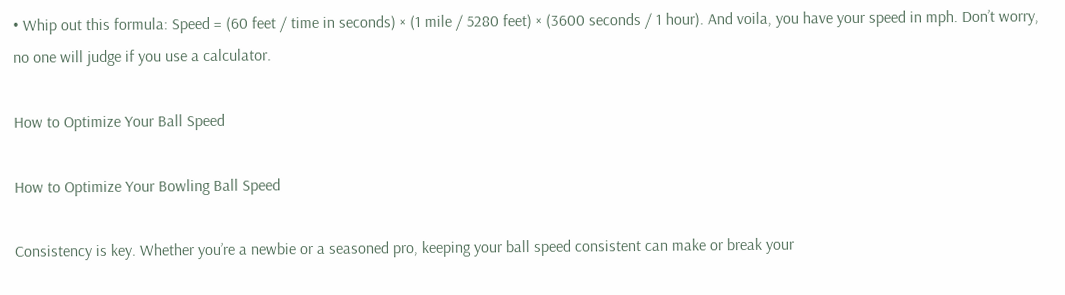• Whip out this formula: Speed = (60 feet / time in seconds) × (1 mile / 5280 feet) × (3600 seconds / 1 hour). And voila, you have your speed in mph. Don’t worry, no one will judge if you use a calculator.

How to Optimize Your Ball Speed

How to Optimize Your Bowling Ball Speed

Consistency is key. Whether you’re a newbie or a seasoned pro, keeping your ball speed consistent can make or break your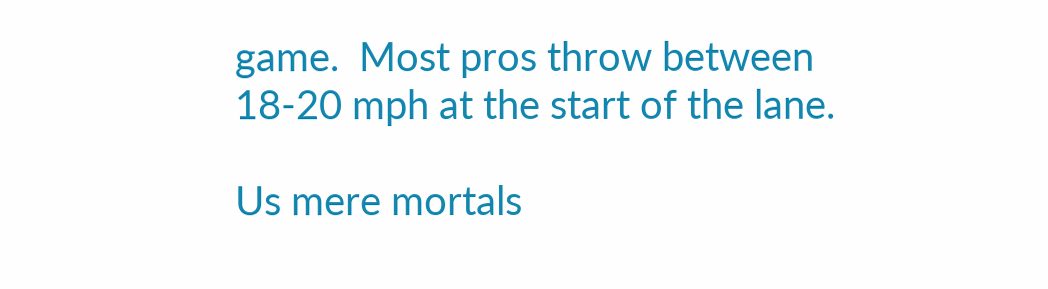game.  Most pros throw between 18-20 mph at the start of the lane.

Us mere mortals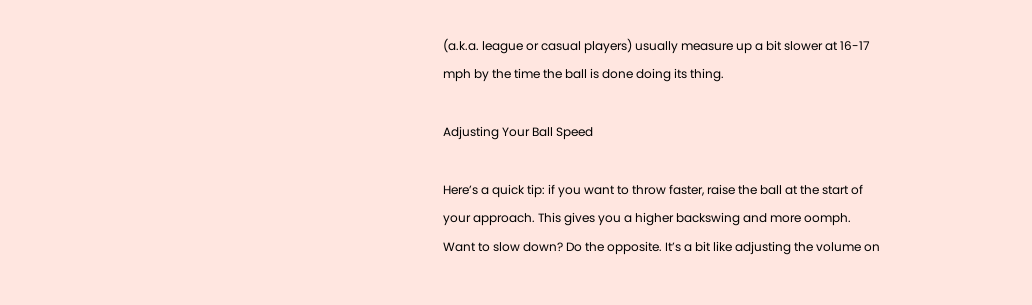(a.k.a. league or casual players) usually measure up a bit slower at 16-17 mph by the time the ball is done doing its thing.

Adjusting Your Ball Speed

Here’s a quick tip: if you want to throw faster, raise the ball at the start of your approach. This gives you a higher backswing and more oomph.  Want to slow down? Do the opposite. It’s a bit like adjusting the volume on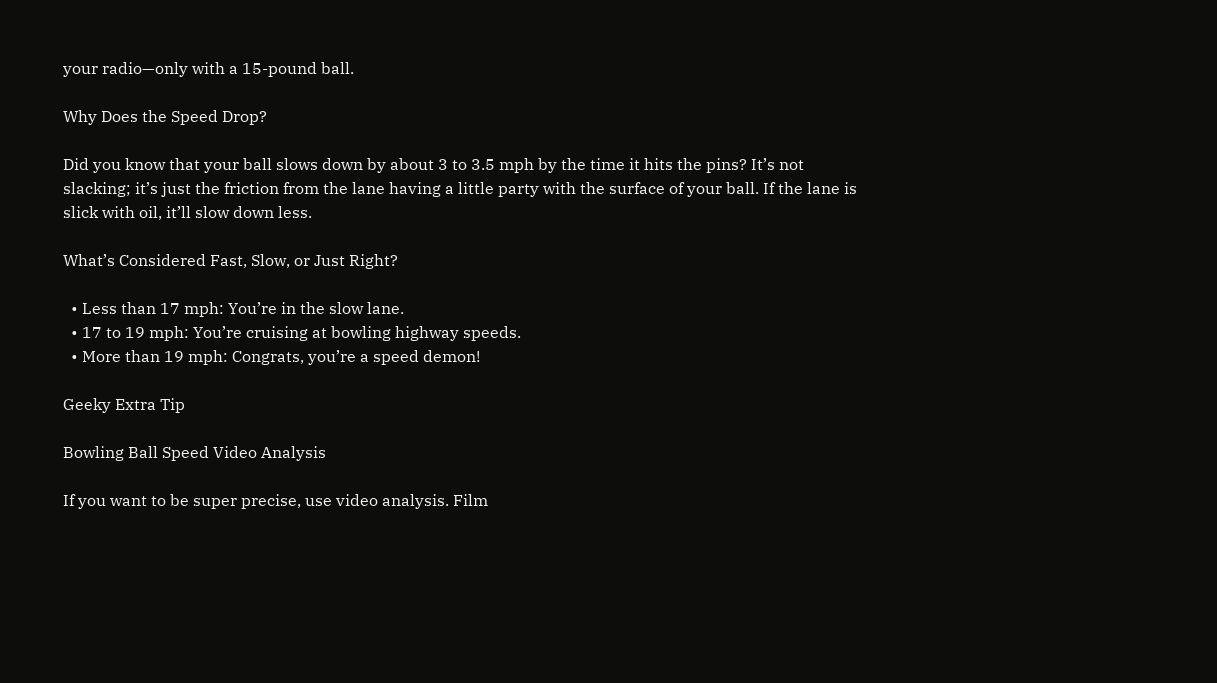your radio—only with a 15-pound ball.

Why Does the Speed Drop?

Did you know that your ball slows down by about 3 to 3.5 mph by the time it hits the pins? It’s not slacking; it’s just the friction from the lane having a little party with the surface of your ball. If the lane is slick with oil, it’ll slow down less.

What’s Considered Fast, Slow, or Just Right?

  • Less than 17 mph: You’re in the slow lane.
  • 17 to 19 mph: You’re cruising at bowling highway speeds.
  • More than 19 mph: Congrats, you’re a speed demon!

Geeky Extra Tip

Bowling Ball Speed Video Analysis

If you want to be super precise, use video analysis. Film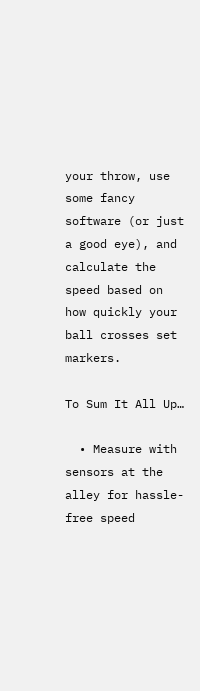your throw, use some fancy software (or just a good eye), and calculate the speed based on how quickly your ball crosses set markers.

To Sum It All Up…

  • Measure with sensors at the alley for hassle-free speed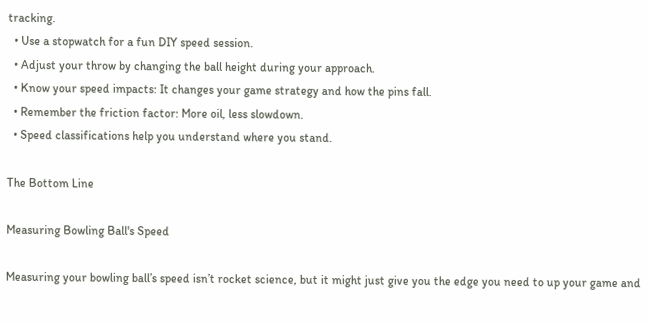tracking.
  • Use a stopwatch for a fun DIY speed session.
  • Adjust your throw by changing the ball height during your approach.
  • Know your speed impacts: It changes your game strategy and how the pins fall.
  • Remember the friction factor: More oil, less slowdown.
  • Speed classifications help you understand where you stand.

The Bottom Line

Measuring Bowling Ball's Speed

Measuring your bowling ball’s speed isn’t rocket science, but it might just give you the edge you need to up your game and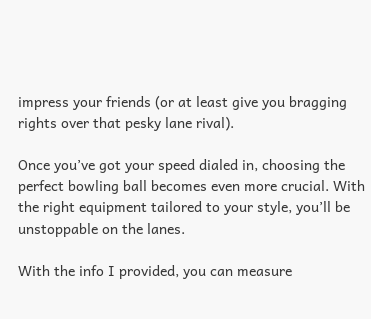impress your friends (or at least give you bragging rights over that pesky lane rival).

Once you’ve got your speed dialed in, choosing the perfect bowling ball becomes even more crucial. With the right equipment tailored to your style, you’ll be unstoppable on the lanes.

With the info I provided, you can measure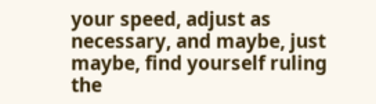your speed, adjust as necessary, and maybe, just maybe, find yourself ruling the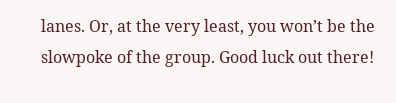lanes. Or, at the very least, you won’t be the slowpoke of the group. Good luck out there!